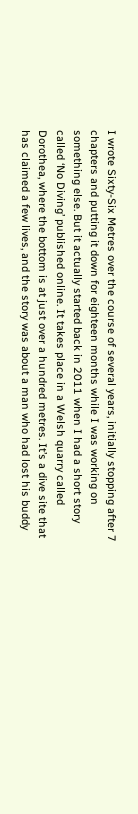I wrote Sixty-Six Metres over the course of several years, initially stopping after 7 chapters and putting it down for eighteen months while I was working on something else. But it actually started back in 2011 when I had a short story called ‘No Diving’ published online. It takes place in a Welsh quarry called Dorothea, where the bottom is at just over a hundred metres. It’s a dive site that has claimed a few lives, and the story was about a man who had lost his buddy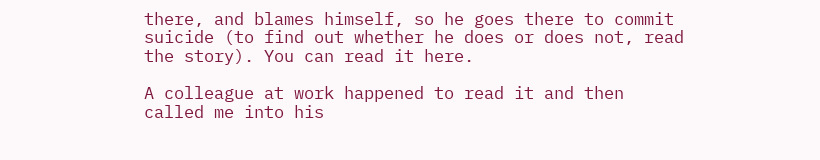there, and blames himself, so he goes there to commit suicide (to find out whether he does or does not, read the story). You can read it here.

A colleague at work happened to read it and then called me into his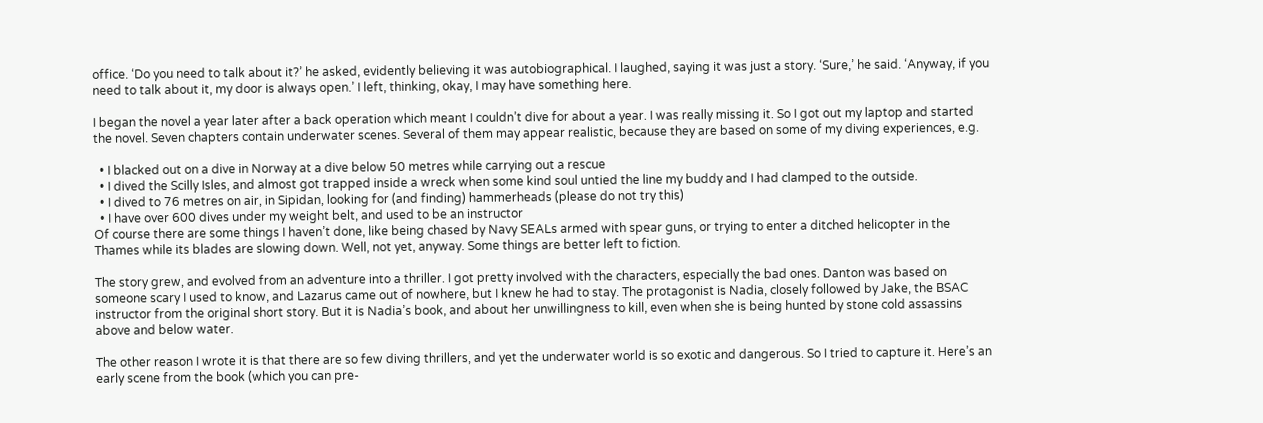office. ‘Do you need to talk about it?’ he asked, evidently believing it was autobiographical. I laughed, saying it was just a story. ‘Sure,’ he said. ‘Anyway, if you need to talk about it, my door is always open.’ I left, thinking, okay, I may have something here.

I began the novel a year later after a back operation which meant I couldn’t dive for about a year. I was really missing it. So I got out my laptop and started the novel. Seven chapters contain underwater scenes. Several of them may appear realistic, because they are based on some of my diving experiences, e.g.

  • I blacked out on a dive in Norway at a dive below 50 metres while carrying out a rescue
  • I dived the Scilly Isles, and almost got trapped inside a wreck when some kind soul untied the line my buddy and I had clamped to the outside.
  • I dived to 76 metres on air, in Sipidan, looking for (and finding) hammerheads (please do not try this)
  • I have over 600 dives under my weight belt, and used to be an instructor
Of course there are some things I haven’t done, like being chased by Navy SEALs armed with spear guns, or trying to enter a ditched helicopter in the Thames while its blades are slowing down. Well, not yet, anyway. Some things are better left to fiction.

The story grew, and evolved from an adventure into a thriller. I got pretty involved with the characters, especially the bad ones. Danton was based on someone scary I used to know, and Lazarus came out of nowhere, but I knew he had to stay. The protagonist is Nadia, closely followed by Jake, the BSAC instructor from the original short story. But it is Nadia’s book, and about her unwillingness to kill, even when she is being hunted by stone cold assassins above and below water.

The other reason I wrote it is that there are so few diving thrillers, and yet the underwater world is so exotic and dangerous. So I tried to capture it. Here’s an early scene from the book (which you can pre-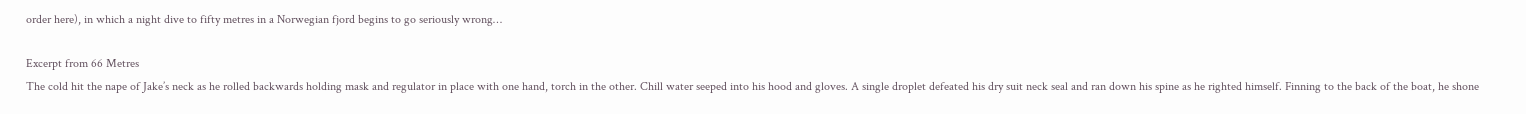order here), in which a night dive to fifty metres in a Norwegian fjord begins to go seriously wrong…

Excerpt from 66 Metres
The cold hit the nape of Jake’s neck as he rolled backwards holding mask and regulator in place with one hand, torch in the other. Chill water seeped into his hood and gloves. A single droplet defeated his dry suit neck seal and ran down his spine as he righted himself. Finning to the back of the boat, he shone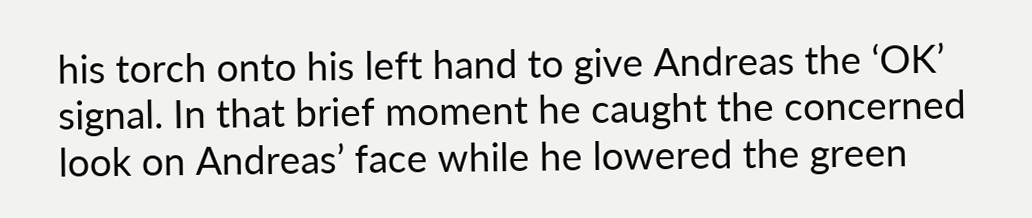his torch onto his left hand to give Andreas the ‘OK’ signal. In that brief moment he caught the concerned look on Andreas’ face while he lowered the green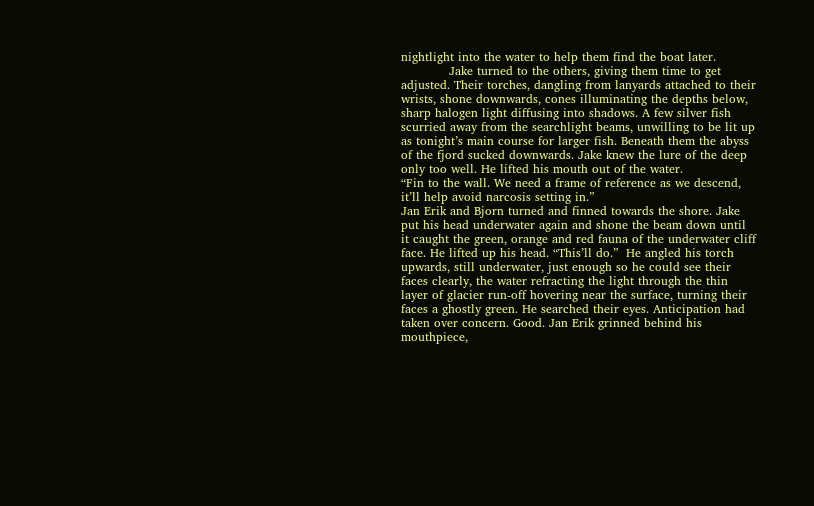nightlight into the water to help them find the boat later.
            Jake turned to the others, giving them time to get adjusted. Their torches, dangling from lanyards attached to their wrists, shone downwards, cones illuminating the depths below, sharp halogen light diffusing into shadows. A few silver fish scurried away from the searchlight beams, unwilling to be lit up as tonight’s main course for larger fish. Beneath them the abyss of the fjord sucked downwards. Jake knew the lure of the deep only too well. He lifted his mouth out of the water.
“Fin to the wall. We need a frame of reference as we descend, it’ll help avoid narcosis setting in.”
Jan Erik and Bjorn turned and finned towards the shore. Jake put his head underwater again and shone the beam down until it caught the green, orange and red fauna of the underwater cliff face. He lifted up his head. “This’ll do.”  He angled his torch upwards, still underwater, just enough so he could see their faces clearly, the water refracting the light through the thin layer of glacier run-off hovering near the surface, turning their faces a ghostly green. He searched their eyes. Anticipation had taken over concern. Good. Jan Erik grinned behind his mouthpiece,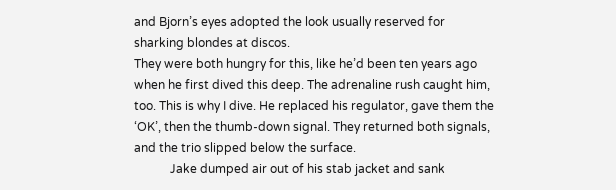and Bjorn’s eyes adopted the look usually reserved for sharking blondes at discos.
They were both hungry for this, like he’d been ten years ago when he first dived this deep. The adrenaline rush caught him, too. This is why I dive. He replaced his regulator, gave them the ‘OK’, then the thumb-down signal. They returned both signals, and the trio slipped below the surface.
            Jake dumped air out of his stab jacket and sank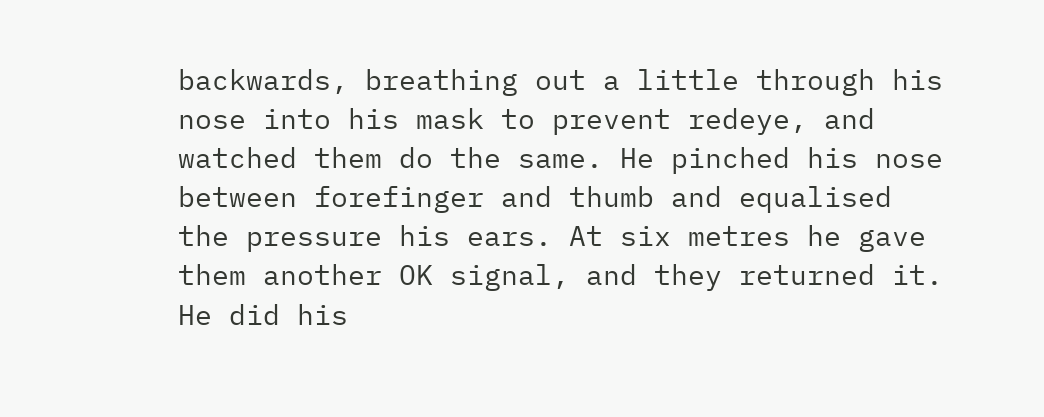backwards, breathing out a little through his nose into his mask to prevent redeye, and watched them do the same. He pinched his nose between forefinger and thumb and equalised the pressure his ears. At six metres he gave them another OK signal, and they returned it. He did his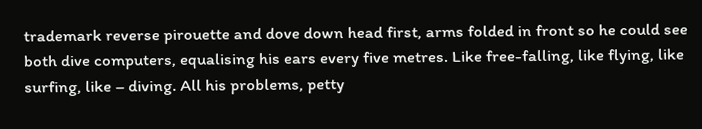trademark reverse pirouette and dove down head first, arms folded in front so he could see both dive computers, equalising his ears every five metres. Like free-falling, like flying, like surfing, like – diving. All his problems, petty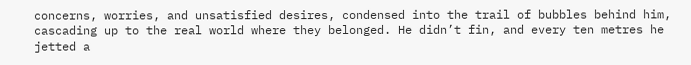concerns, worries, and unsatisfied desires, condensed into the trail of bubbles behind him, cascading up to the real world where they belonged. He didn’t fin, and every ten metres he jetted a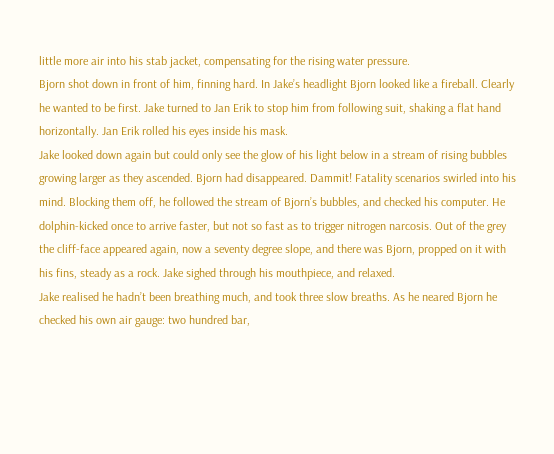little more air into his stab jacket, compensating for the rising water pressure.
Bjorn shot down in front of him, finning hard. In Jake’s headlight Bjorn looked like a fireball. Clearly he wanted to be first. Jake turned to Jan Erik to stop him from following suit, shaking a flat hand horizontally. Jan Erik rolled his eyes inside his mask.
Jake looked down again but could only see the glow of his light below in a stream of rising bubbles growing larger as they ascended. Bjorn had disappeared. Dammit! Fatality scenarios swirled into his mind. Blocking them off, he followed the stream of Bjorn’s bubbles, and checked his computer. He dolphin-kicked once to arrive faster, but not so fast as to trigger nitrogen narcosis. Out of the grey the cliff-face appeared again, now a seventy degree slope, and there was Bjorn, propped on it with his fins, steady as a rock. Jake sighed through his mouthpiece, and relaxed.
Jake realised he hadn’t been breathing much, and took three slow breaths. As he neared Bjorn he checked his own air gauge: two hundred bar,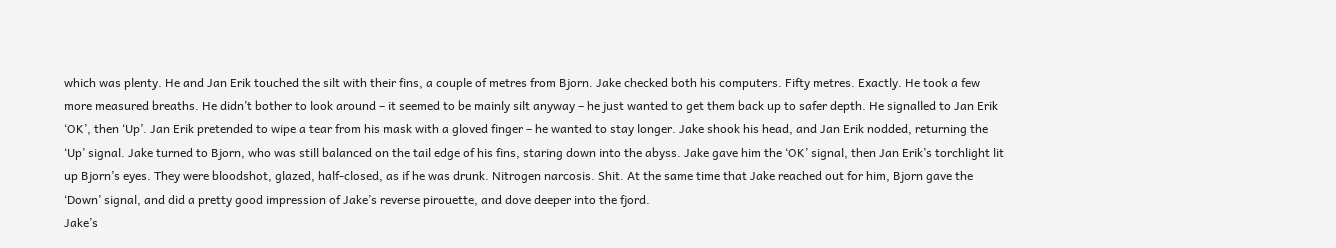which was plenty. He and Jan Erik touched the silt with their fins, a couple of metres from Bjorn. Jake checked both his computers. Fifty metres. Exactly. He took a few more measured breaths. He didn’t bother to look around – it seemed to be mainly silt anyway – he just wanted to get them back up to safer depth. He signalled to Jan Erik ‘OK’, then ‘Up’. Jan Erik pretended to wipe a tear from his mask with a gloved finger – he wanted to stay longer. Jake shook his head, and Jan Erik nodded, returning the ‘Up’ signal. Jake turned to Bjorn, who was still balanced on the tail edge of his fins, staring down into the abyss. Jake gave him the ‘OK’ signal, then Jan Erik’s torchlight lit up Bjorn’s eyes. They were bloodshot, glazed, half-closed, as if he was drunk. Nitrogen narcosis. Shit. At the same time that Jake reached out for him, Bjorn gave the ‘Down’ signal, and did a pretty good impression of Jake’s reverse pirouette, and dove deeper into the fjord.
Jake’s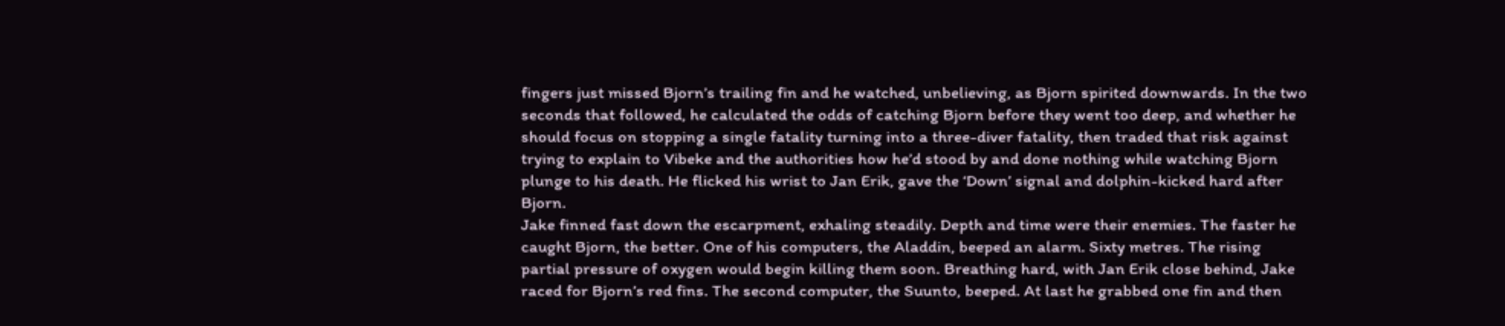fingers just missed Bjorn’s trailing fin and he watched, unbelieving, as Bjorn spirited downwards. In the two seconds that followed, he calculated the odds of catching Bjorn before they went too deep, and whether he should focus on stopping a single fatality turning into a three-diver fatality, then traded that risk against trying to explain to Vibeke and the authorities how he’d stood by and done nothing while watching Bjorn plunge to his death. He flicked his wrist to Jan Erik, gave the ‘Down’ signal and dolphin-kicked hard after Bjorn.
Jake finned fast down the escarpment, exhaling steadily. Depth and time were their enemies. The faster he caught Bjorn, the better. One of his computers, the Aladdin, beeped an alarm. Sixty metres. The rising partial pressure of oxygen would begin killing them soon. Breathing hard, with Jan Erik close behind, Jake raced for Bjorn’s red fins. The second computer, the Suunto, beeped. At last he grabbed one fin and then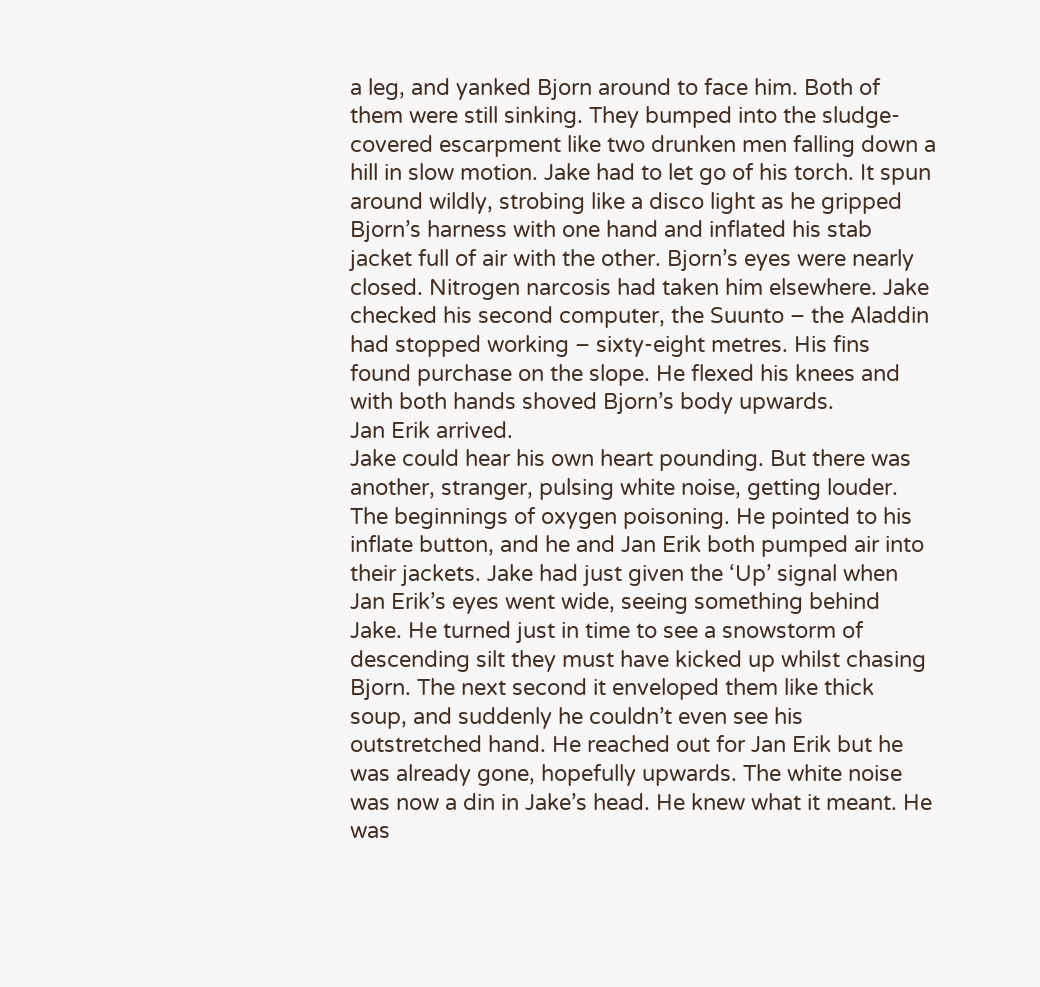a leg, and yanked Bjorn around to face him. Both of them were still sinking. They bumped into the sludge-covered escarpment like two drunken men falling down a hill in slow motion. Jake had to let go of his torch. It spun around wildly, strobing like a disco light as he gripped Bjorn’s harness with one hand and inflated his stab jacket full of air with the other. Bjorn’s eyes were nearly closed. Nitrogen narcosis had taken him elsewhere. Jake checked his second computer, the Suunto – the Aladdin had stopped working – sixty-eight metres. His fins found purchase on the slope. He flexed his knees and with both hands shoved Bjorn’s body upwards.
Jan Erik arrived.
Jake could hear his own heart pounding. But there was another, stranger, pulsing white noise, getting louder. The beginnings of oxygen poisoning. He pointed to his inflate button, and he and Jan Erik both pumped air into their jackets. Jake had just given the ‘Up’ signal when Jan Erik’s eyes went wide, seeing something behind Jake. He turned just in time to see a snowstorm of descending silt they must have kicked up whilst chasing Bjorn. The next second it enveloped them like thick soup, and suddenly he couldn’t even see his outstretched hand. He reached out for Jan Erik but he was already gone, hopefully upwards. The white noise was now a din in Jake’s head. He knew what it meant. He was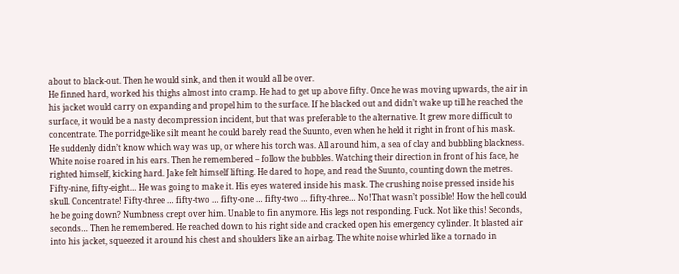about to black-out. Then he would sink, and then it would all be over.
He finned hard, worked his thighs almost into cramp. He had to get up above fifty. Once he was moving upwards, the air in his jacket would carry on expanding and propel him to the surface. If he blacked out and didn’t wake up till he reached the surface, it would be a nasty decompression incident, but that was preferable to the alternative. It grew more difficult to concentrate. The porridge-like silt meant he could barely read the Suunto, even when he held it right in front of his mask.
He suddenly didn’t know which way was up, or where his torch was. All around him, a sea of clay and bubbling blackness. White noise roared in his ears. Then he remembered – follow the bubbles. Watching their direction in front of his face, he righted himself, kicking hard. Jake felt himself lifting. He dared to hope, and read the Suunto, counting down the metres. Fifty-nine, fifty-eight… He was going to make it. His eyes watered inside his mask. The crushing noise pressed inside his skull. Concentrate! Fifty-three … fifty-two … fifty-one … fifty-two … fifty-three… No!That wasn’t possible! How the hell could he be going down? Numbness crept over him. Unable to fin anymore. His legs not responding. Fuck. Not like this! Seconds, seconds… Then he remembered. He reached down to his right side and cracked open his emergency cylinder. It blasted air into his jacket, squeezed it around his chest and shoulders like an airbag. The white noise whirled like a tornado in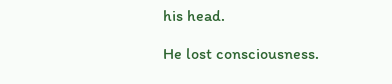his head.

He lost consciousness.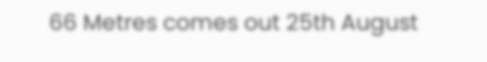66 Metres comes out 25th August